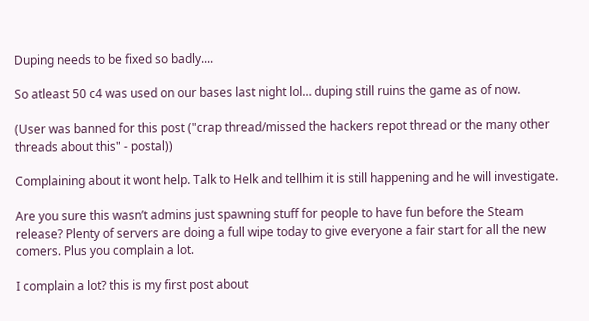Duping needs to be fixed so badly....

So atleast 50 c4 was used on our bases last night lol… duping still ruins the game as of now.

(User was banned for this post ("crap thread/missed the hackers repot thread or the many other threads about this" - postal))

Complaining about it wont help. Talk to Helk and tellhim it is still happening and he will investigate.

Are you sure this wasn’t admins just spawning stuff for people to have fun before the Steam release? Plenty of servers are doing a full wipe today to give everyone a fair start for all the new comers. Plus you complain a lot.

I complain a lot? this is my first post about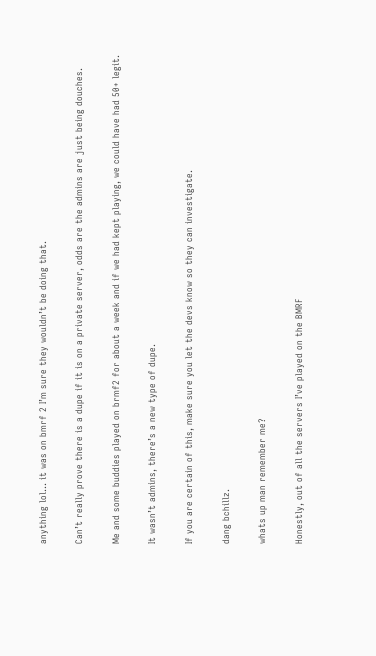anything lol… it was on bmrf 2 I’m sure they wouldn’t be doing that.

Can’t really prove there is a dupe if it is on a private server, odds are the admins are just being douches.

Me and some buddies played on brmf2 for about a week and if we had kept playing, we could have had 50+ legit.

It wasn’t admins, there’s a new type of dupe.

If you are certain of this, make sure you let the devs know so they can investigate.

dang bchillz.

whats up man remember me?

Honestly, out of all the servers I’ve played on the BMRF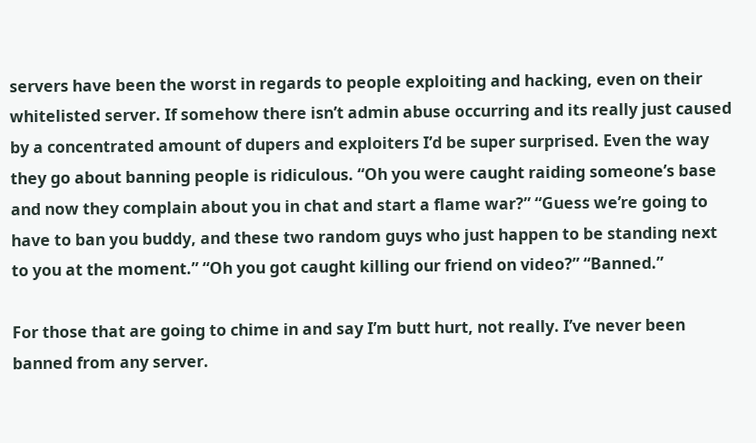servers have been the worst in regards to people exploiting and hacking, even on their whitelisted server. If somehow there isn’t admin abuse occurring and its really just caused by a concentrated amount of dupers and exploiters I’d be super surprised. Even the way they go about banning people is ridiculous. “Oh you were caught raiding someone’s base and now they complain about you in chat and start a flame war?” “Guess we’re going to have to ban you buddy, and these two random guys who just happen to be standing next to you at the moment.” “Oh you got caught killing our friend on video?” “Banned.”

For those that are going to chime in and say I’m butt hurt, not really. I’ve never been banned from any server.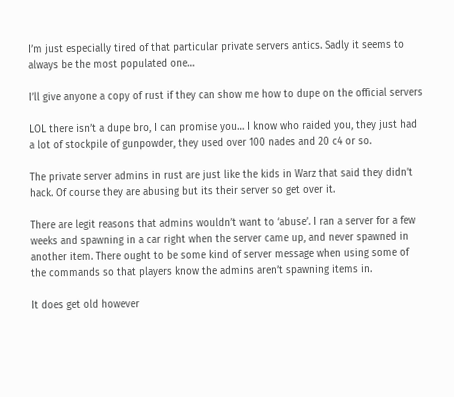I’m just especially tired of that particular private servers antics. Sadly it seems to always be the most populated one…

I’ll give anyone a copy of rust if they can show me how to dupe on the official servers

LOL there isn’t a dupe bro, I can promise you… I know who raided you, they just had a lot of stockpile of gunpowder, they used over 100 nades and 20 c4 or so.

The private server admins in rust are just like the kids in Warz that said they didn’t hack. Of course they are abusing but its their server so get over it.

There are legit reasons that admins wouldn’t want to ‘abuse’. I ran a server for a few weeks and spawning in a car right when the server came up, and never spawned in another item. There ought to be some kind of server message when using some of the commands so that players know the admins aren’t spawning items in.

It does get old however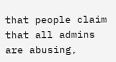that people claim that all admins are abusing,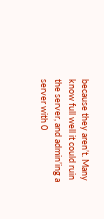because they aren’t. Many know full well it could ruin the server, and admin’ing a server with 0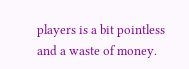players is a bit pointless and a waste of money.